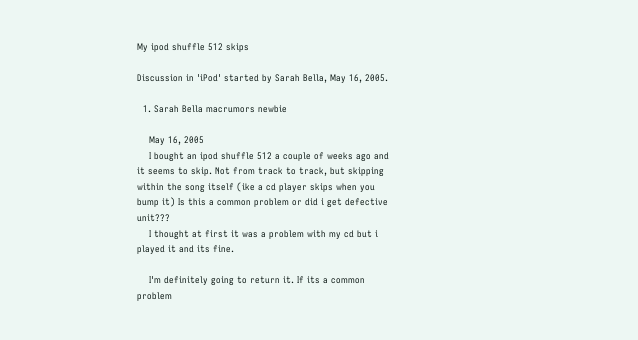My ipod shuffle 512 skips

Discussion in 'iPod' started by Sarah Bella, May 16, 2005.

  1. Sarah Bella macrumors newbie

    May 16, 2005
    I bought an ipod shuffle 512 a couple of weeks ago and it seems to skip. Not from track to track, but skipping within the song itself (ike a cd player skips when you bump it) Is this a common problem or did i get defective unit???
    I thought at first it was a problem with my cd but i played it and its fine.

    I'm definitely going to return it. If its a common problem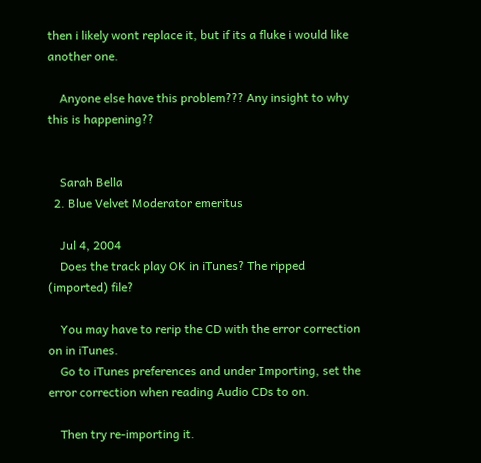then i likely wont replace it, but if its a fluke i would like another one.

    Anyone else have this problem??? Any insight to why this is happening??


    Sarah Bella
  2. Blue Velvet Moderator emeritus

    Jul 4, 2004
    Does the track play OK in iTunes? The ripped (imported) file?

    You may have to rerip the CD with the error correction on in iTunes.
    Go to iTunes preferences and under Importing, set the error correction when reading Audio CDs to on.

    Then try re-importing it.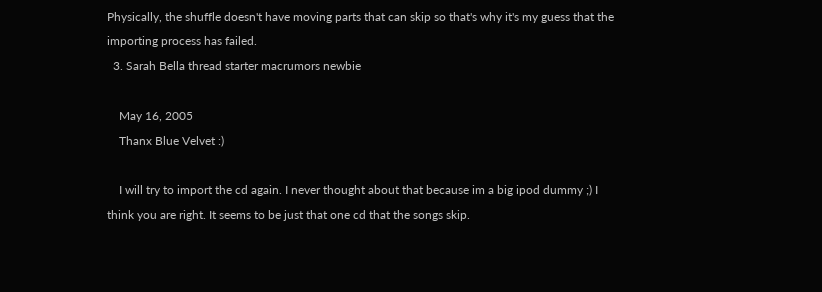Physically, the shuffle doesn't have moving parts that can skip so that's why it's my guess that the importing process has failed.
  3. Sarah Bella thread starter macrumors newbie

    May 16, 2005
    Thanx Blue Velvet :)

    I will try to import the cd again. I never thought about that because im a big ipod dummy ;) I think you are right. It seems to be just that one cd that the songs skip.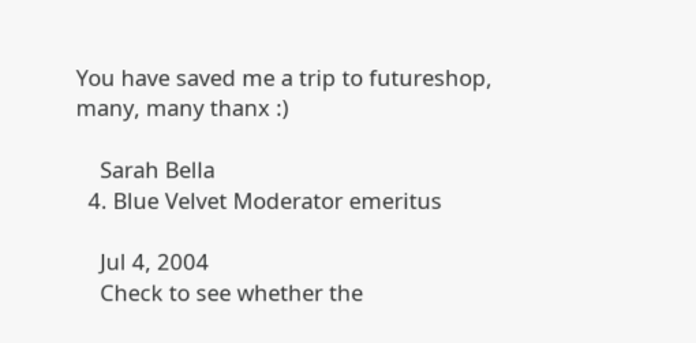You have saved me a trip to futureshop, many, many thanx :)

    Sarah Bella
  4. Blue Velvet Moderator emeritus

    Jul 4, 2004
    Check to see whether the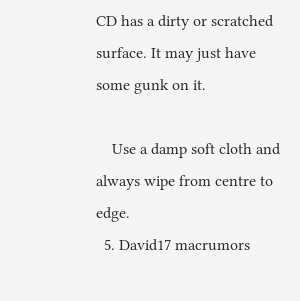CD has a dirty or scratched surface. It may just have some gunk on it.

    Use a damp soft cloth and always wipe from centre to edge.
  5. David17 macrumors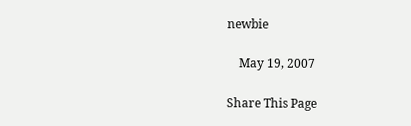newbie

    May 19, 2007

Share This Page